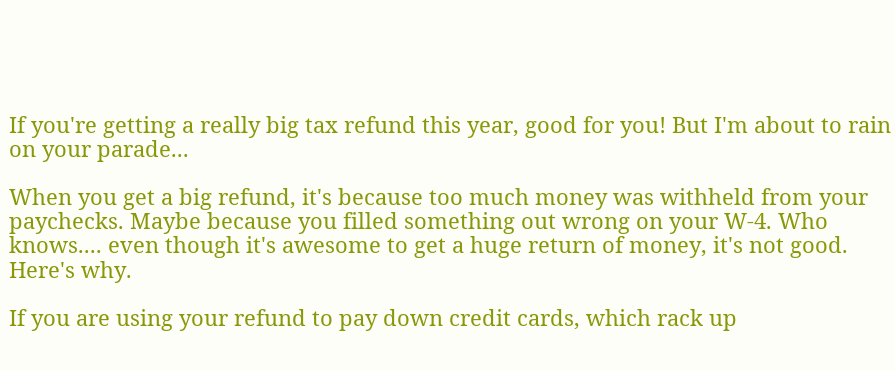If you're getting a really big tax refund this year, good for you! But I'm about to rain on your parade...

When you get a big refund, it's because too much money was withheld from your paychecks. Maybe because you filled something out wrong on your W-4. Who knows.... even though it's awesome to get a huge return of money, it's not good. Here's why.

If you are using your refund to pay down credit cards, which rack up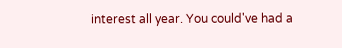interest all year. You could've had a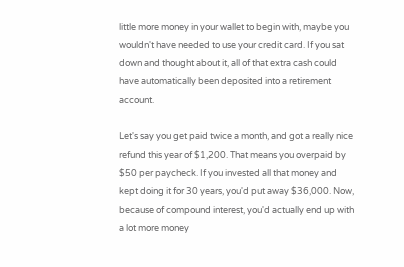little more money in your wallet to begin with, maybe you wouldn't have needed to use your credit card. If you sat down and thought about it, all of that extra cash could have automatically been deposited into a retirement account.

Let's say you get paid twice a month, and got a really nice refund this year of $1,200. That means you overpaid by $50 per paycheck. If you invested all that money and kept doing it for 30 years, you'd put away $36,000. Now, because of compound interest, you'd actually end up with a lot more money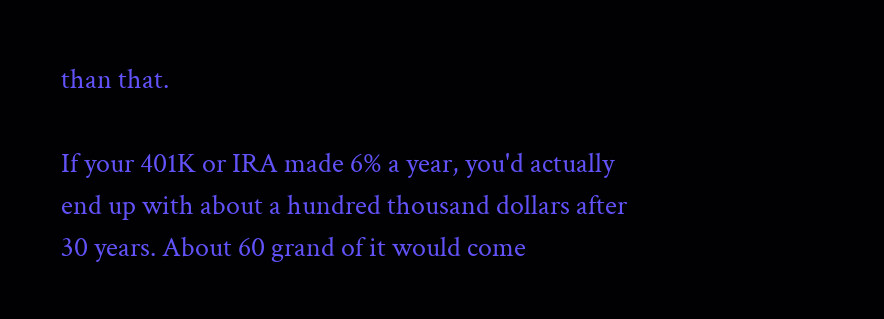than that.

If your 401K or IRA made 6% a year, you'd actually end up with about a hundred thousand dollars after 30 years. About 60 grand of it would come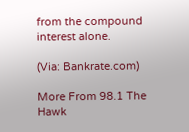from the compound interest alone.

(Via: Bankrate.com)

More From 98.1 The Hawk